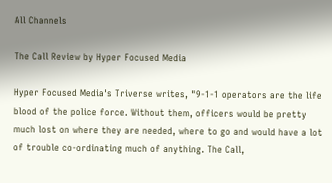All Channels

The Call Review by Hyper Focused Media

Hyper Focused Media's Triverse writes, "9-1-1 operators are the life blood of the police force. Without them, officers would be pretty much lost on where they are needed, where to go and would have a lot of trouble co-ordinating much of anything. The Call,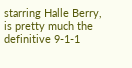starring Halle Berry, is pretty much the definitive 9-1-1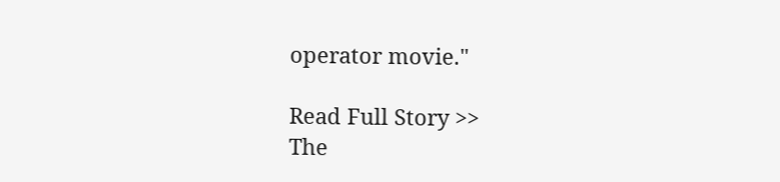operator movie."

Read Full Story >>
The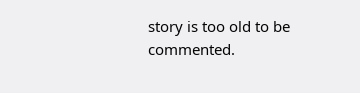story is too old to be commented.